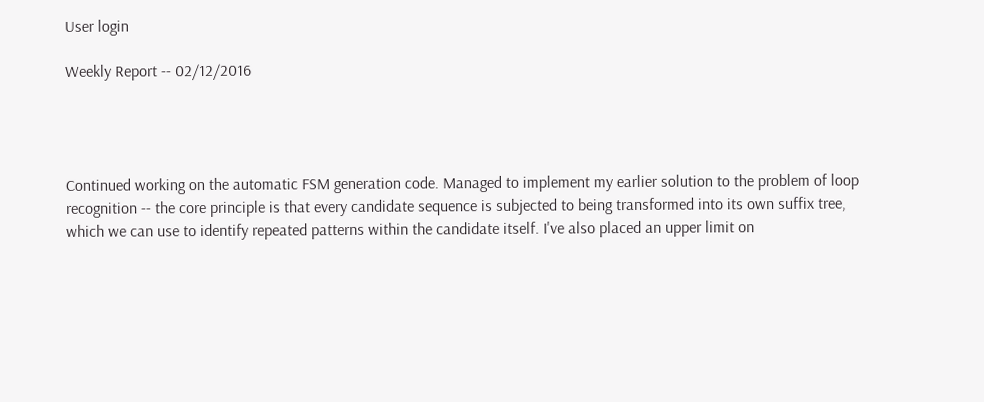User login

Weekly Report -- 02/12/2016




Continued working on the automatic FSM generation code. Managed to implement my earlier solution to the problem of loop recognition -- the core principle is that every candidate sequence is subjected to being transformed into its own suffix tree, which we can use to identify repeated patterns within the candidate itself. I've also placed an upper limit on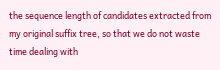the sequence length of candidates extracted from my original suffix tree, so that we do not waste time dealing with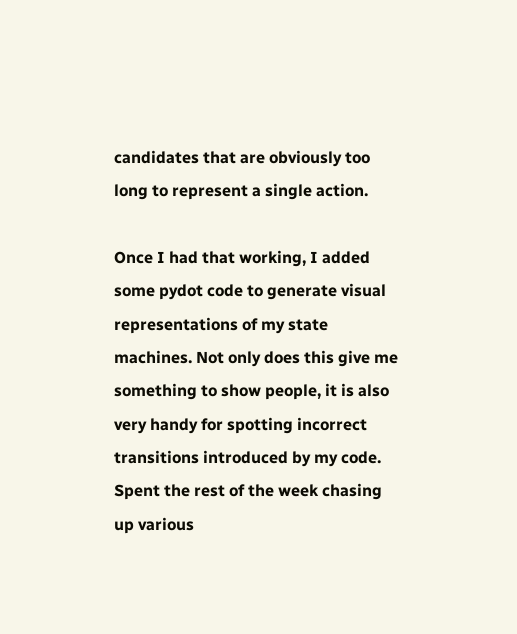candidates that are obviously too long to represent a single action.

Once I had that working, I added some pydot code to generate visual representations of my state machines. Not only does this give me something to show people, it is also very handy for spotting incorrect transitions introduced by my code. Spent the rest of the week chasing up various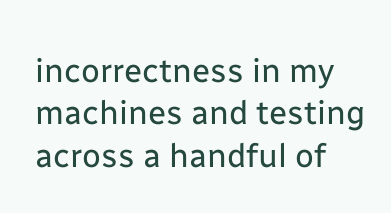incorrectness in my machines and testing across a handful of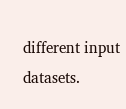different input datasets.